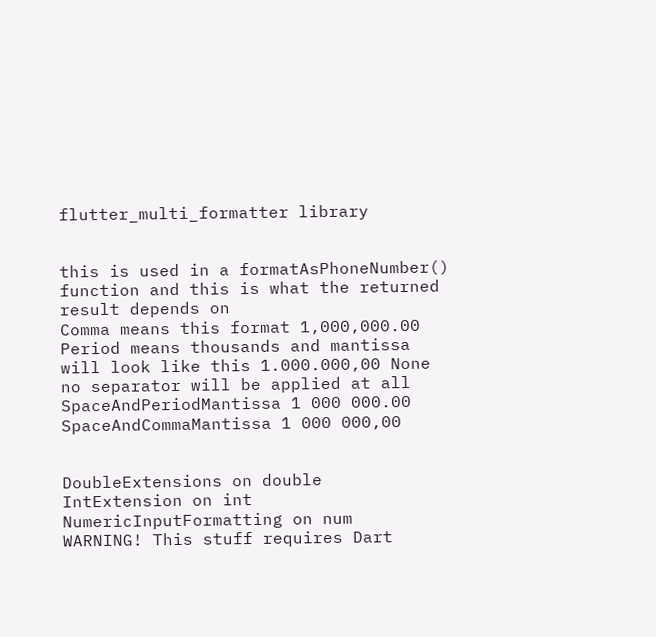flutter_multi_formatter library


this is used in a formatAsPhoneNumber() function and this is what the returned result depends on
Comma means this format 1,000,000.00 Period means thousands and mantissa will look like this 1.000.000,00 None no separator will be applied at all SpaceAndPeriodMantissa 1 000 000.00 SpaceAndCommaMantissa 1 000 000,00


DoubleExtensions on double
IntExtension on int
NumericInputFormatting on num
WARNING! This stuff requires Dart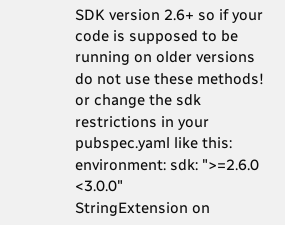SDK version 2.6+ so if your code is supposed to be running on older versions do not use these methods! or change the sdk restrictions in your pubspec.yaml like this: environment: sdk: ">=2.6.0 <3.0.0"
StringExtension on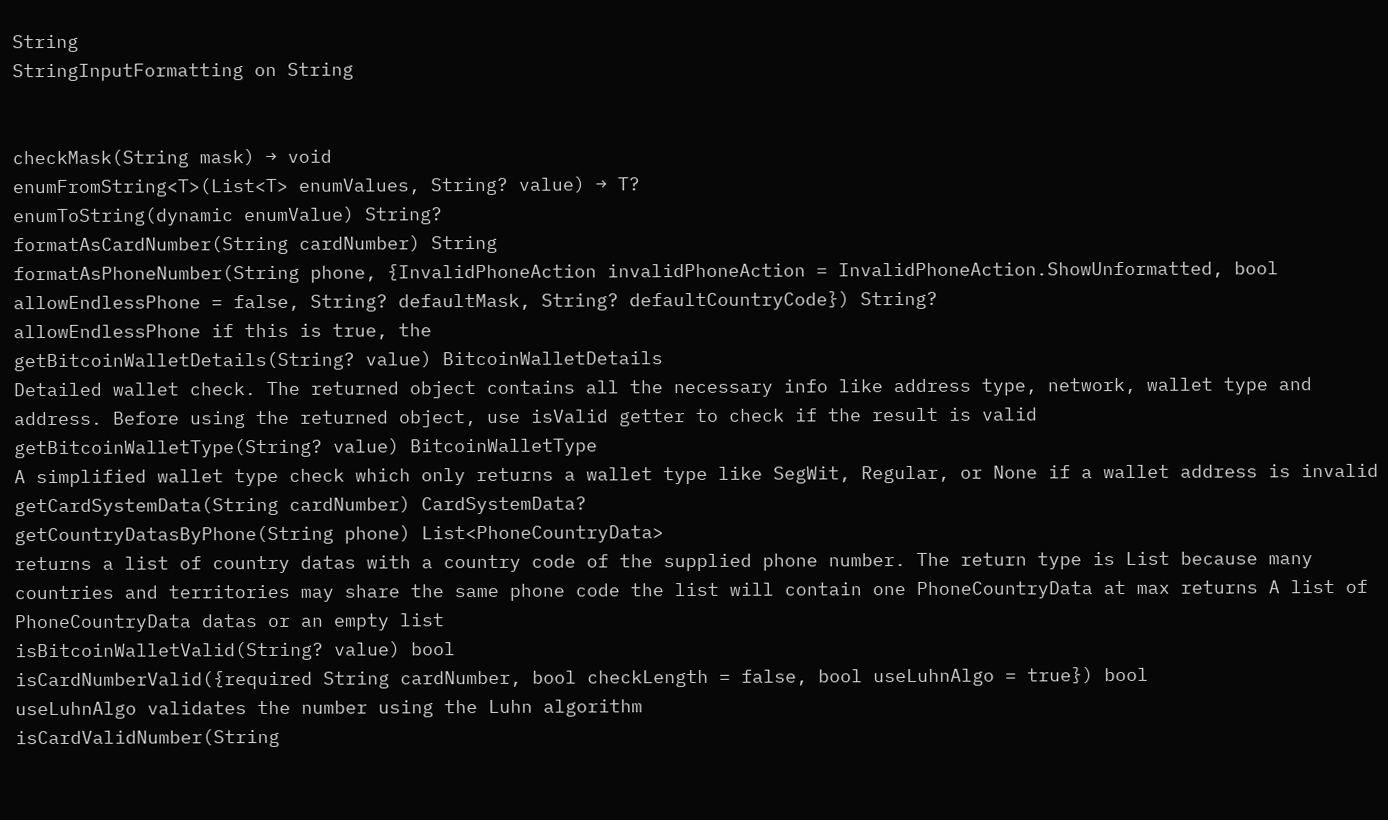String
StringInputFormatting on String


checkMask(String mask) → void
enumFromString<T>(List<T> enumValues, String? value) → T?
enumToString(dynamic enumValue) String?
formatAsCardNumber(String cardNumber) String
formatAsPhoneNumber(String phone, {InvalidPhoneAction invalidPhoneAction = InvalidPhoneAction.ShowUnformatted, bool allowEndlessPhone = false, String? defaultMask, String? defaultCountryCode}) String?
allowEndlessPhone if this is true, the
getBitcoinWalletDetails(String? value) BitcoinWalletDetails
Detailed wallet check. The returned object contains all the necessary info like address type, network, wallet type and address. Before using the returned object, use isValid getter to check if the result is valid
getBitcoinWalletType(String? value) BitcoinWalletType
A simplified wallet type check which only returns a wallet type like SegWit, Regular, or None if a wallet address is invalid
getCardSystemData(String cardNumber) CardSystemData?
getCountryDatasByPhone(String phone) List<PhoneCountryData>
returns a list of country datas with a country code of the supplied phone number. The return type is List because many countries and territories may share the same phone code the list will contain one PhoneCountryData at max returns A list of PhoneCountryData datas or an empty list
isBitcoinWalletValid(String? value) bool
isCardNumberValid({required String cardNumber, bool checkLength = false, bool useLuhnAlgo = true}) bool
useLuhnAlgo validates the number using the Luhn algorithm
isCardValidNumber(String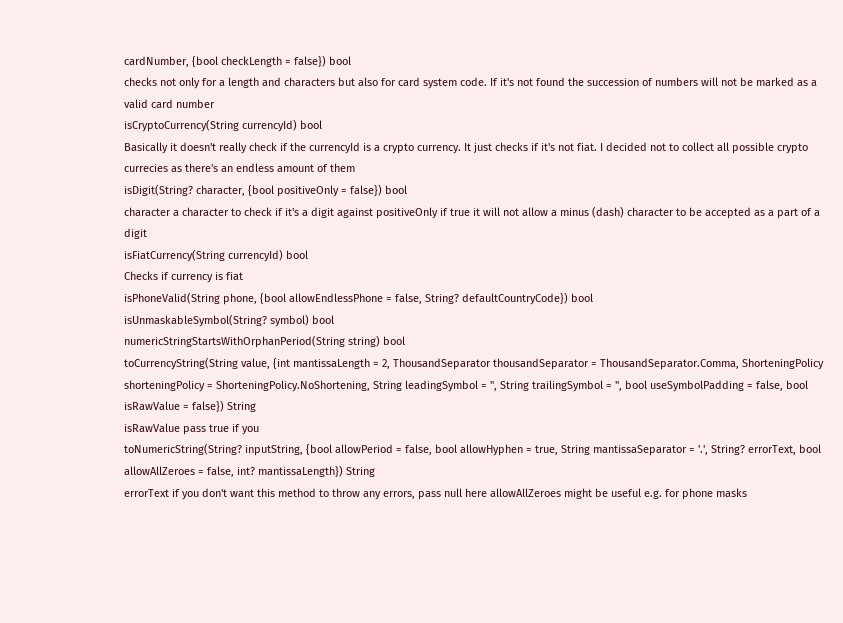cardNumber, {bool checkLength = false}) bool
checks not only for a length and characters but also for card system code. If it's not found the succession of numbers will not be marked as a valid card number
isCryptoCurrency(String currencyId) bool
Basically it doesn't really check if the currencyId is a crypto currency. It just checks if it's not fiat. I decided not to collect all possible crypto currecies as there's an endless amount of them
isDigit(String? character, {bool positiveOnly = false}) bool
character a character to check if it's a digit against positiveOnly if true it will not allow a minus (dash) character to be accepted as a part of a digit
isFiatCurrency(String currencyId) bool
Checks if currency is fiat
isPhoneValid(String phone, {bool allowEndlessPhone = false, String? defaultCountryCode}) bool
isUnmaskableSymbol(String? symbol) bool
numericStringStartsWithOrphanPeriod(String string) bool
toCurrencyString(String value, {int mantissaLength = 2, ThousandSeparator thousandSeparator = ThousandSeparator.Comma, ShorteningPolicy shorteningPolicy = ShorteningPolicy.NoShortening, String leadingSymbol = '', String trailingSymbol = '', bool useSymbolPadding = false, bool isRawValue = false}) String
isRawValue pass true if you
toNumericString(String? inputString, {bool allowPeriod = false, bool allowHyphen = true, String mantissaSeparator = '.', String? errorText, bool allowAllZeroes = false, int? mantissaLength}) String
errorText if you don't want this method to throw any errors, pass null here allowAllZeroes might be useful e.g. for phone masks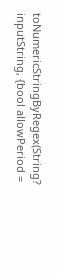toNumericStringByRegex(String? inputString, {bool allowPeriod =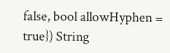false, bool allowHyphen = true}) String